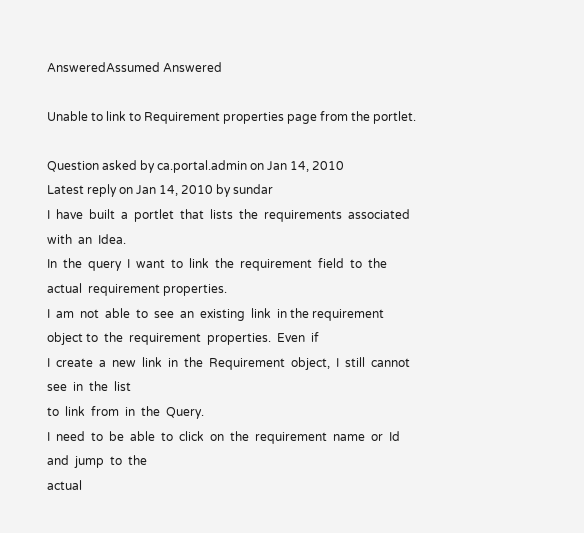AnsweredAssumed Answered

Unable to link to Requirement properties page from the portlet.

Question asked by ca.portal.admin on Jan 14, 2010
Latest reply on Jan 14, 2010 by sundar
I  have  built  a  portlet  that  lists  the  requirements  associated  with  an  Idea.
In  the  query  I  want  to  link  the  requirement  field  to  the  actual  requirement properties.
I  am  not  able  to  see  an  existing  link  in the requirement object to  the  requirement  properties.  Even  if
I  create  a  new  link  in  the  Requirement  object,  I  still  cannot  see  in  the  list
to  link  from  in  the  Query.
I  need  to  be  able  to  click  on  the  requirement  name  or  Id  and  jump  to  the
actual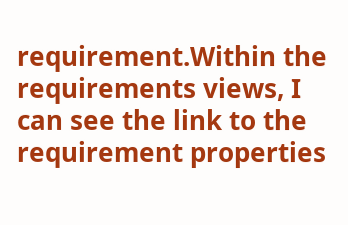requirement.Within the requirements views, I can see the link to the requirement properties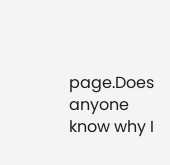page.Does anyone know why I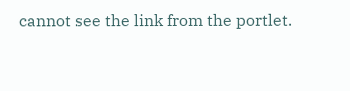cannot see the link from the portlet.